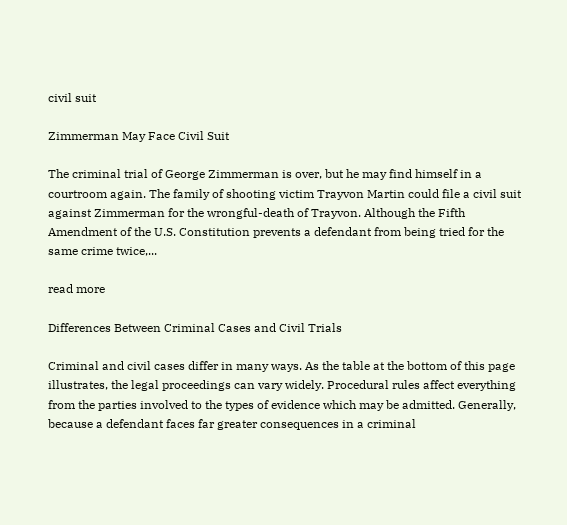civil suit

Zimmerman May Face Civil Suit

The criminal trial of George Zimmerman is over, but he may find himself in a courtroom again. The family of shooting victim Trayvon Martin could file a civil suit against Zimmerman for the wrongful-death of Trayvon. Although the Fifth Amendment of the U.S. Constitution prevents a defendant from being tried for the same crime twice,...

read more

Differences Between Criminal Cases and Civil Trials

Criminal and civil cases differ in many ways. As the table at the bottom of this page illustrates, the legal proceedings can vary widely. Procedural rules affect everything from the parties involved to the types of evidence which may be admitted. Generally, because a defendant faces far greater consequences in a criminal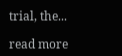trial, the...

read more